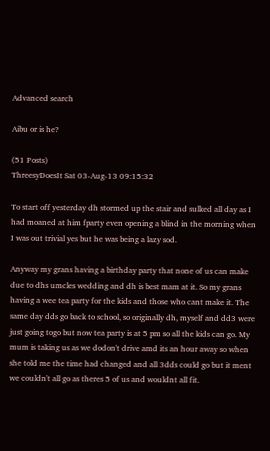Advanced search

Aibu or is he?

(51 Posts)
ThreesyDoesIt Sat 03-Aug-13 09:15:32

To start off yesterday dh stormed up the stair and sulked all day as I had moaned at him fparty even opening a blind in the morning when I was out trivial yes but he was being a lazy sod.

Anyway my grans having a birthday party that none of us can make due to dhs umcles wedding and dh is best mam at it. So my grans having a wee tea party for the kids and those who cant make it. The same day dds go back to school, so originally dh, myself and dd3 were just going togo but now tea party is at 5 pm so all the kids can go. My mum is taking us as we dodon't drive amd its an hour away so when she told me the time had changed and all 3dds could go but it ment we couldn't all go as theres 5 of us and wouldnt all fit.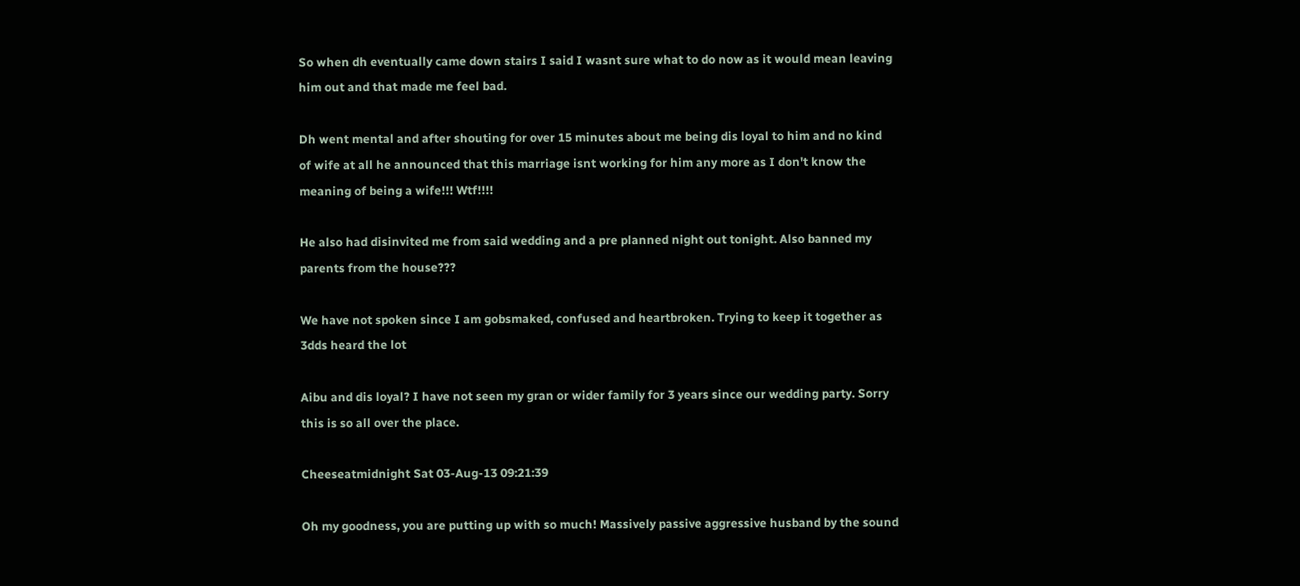So when dh eventually came down stairs I said I wasnt sure what to do now as it would mean leaving him out and that made me feel bad.

Dh went mental and after shouting for over 15 minutes about me being dis loyal to him and no kind of wife at all he announced that this marriage isnt working for him any more as I don't know the meaning of being a wife!!! Wtf!!!!

He also had disinvited me from said wedding and a pre planned night out tonight. Also banned my parents from the house???

We have not spoken since I am gobsmaked, confused and heartbroken. Trying to keep it together as 3dds heard the lot

Aibu and dis loyal? I have not seen my gran or wider family for 3 years since our wedding party. Sorry this is so all over the place.

Cheeseatmidnight Sat 03-Aug-13 09:21:39

Oh my goodness, you are putting up with so much! Massively passive aggressive husband by the sound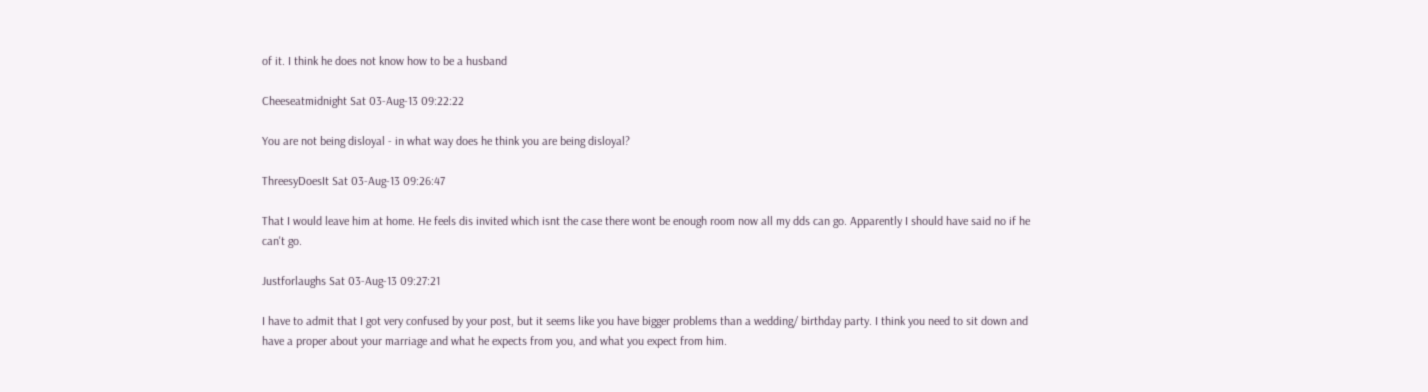of it. I think he does not know how to be a husband

Cheeseatmidnight Sat 03-Aug-13 09:22:22

You are not being disloyal - in what way does he think you are being disloyal?

ThreesyDoesIt Sat 03-Aug-13 09:26:47

That I would leave him at home. He feels dis invited which isnt the case there wont be enough room now all my dds can go. Apparently I should have said no if he can't go.

Justforlaughs Sat 03-Aug-13 09:27:21

I have to admit that I got very confused by your post, but it seems like you have bigger problems than a wedding/ birthday party. I think you need to sit down and have a proper about your marriage and what he expects from you, and what you expect from him.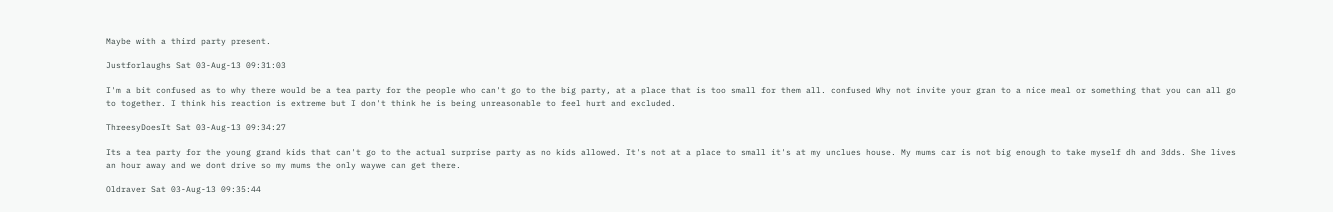Maybe with a third party present.

Justforlaughs Sat 03-Aug-13 09:31:03

I'm a bit confused as to why there would be a tea party for the people who can't go to the big party, at a place that is too small for them all. confused Why not invite your gran to a nice meal or something that you can all go to together. I think his reaction is extreme but I don't think he is being unreasonable to feel hurt and excluded.

ThreesyDoesIt Sat 03-Aug-13 09:34:27

Its a tea party for the young grand kids that can't go to the actual surprise party as no kids allowed. It's not at a place to small it's at my unclues house. My mums car is not big enough to take myself dh and 3dds. She lives an hour away and we dont drive so my mums the only waywe can get there.

Oldraver Sat 03-Aug-13 09:35:44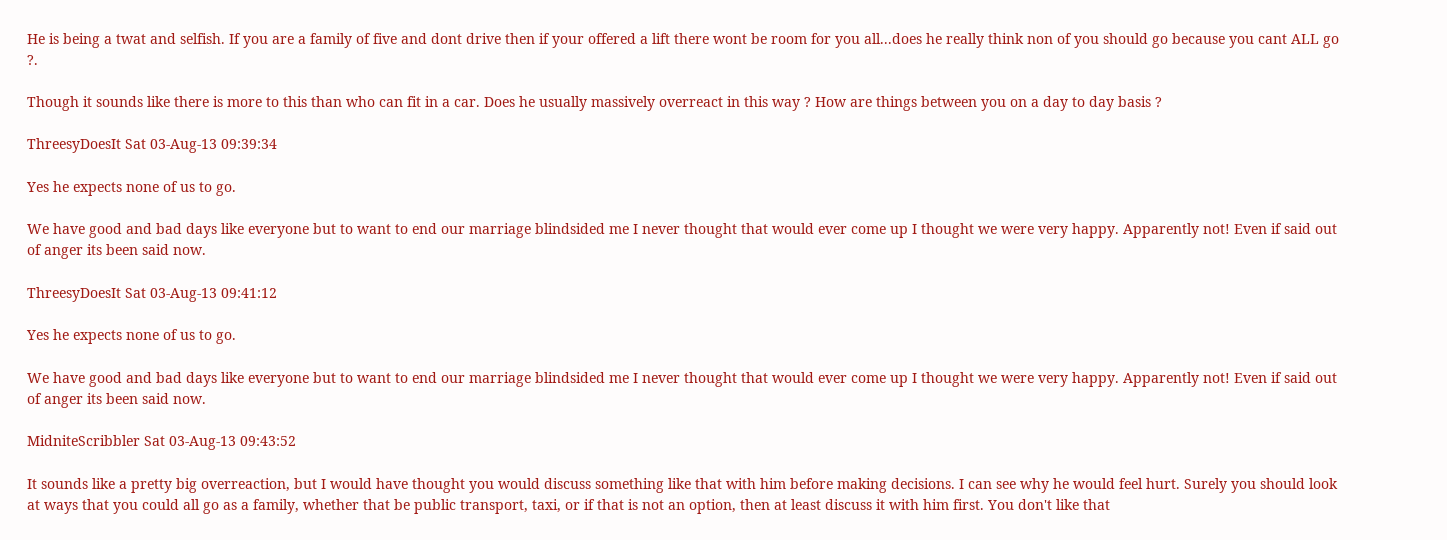He is being a twat and selfish. If you are a family of five and dont drive then if your offered a lift there wont be room for you all...does he really think non of you should go because you cant ALL go ?.

Though it sounds like there is more to this than who can fit in a car. Does he usually massively overreact in this way ? How are things between you on a day to day basis ?

ThreesyDoesIt Sat 03-Aug-13 09:39:34

Yes he expects none of us to go.

We have good and bad days like everyone but to want to end our marriage blindsided me I never thought that would ever come up I thought we were very happy. Apparently not! Even if said out of anger its been said now.

ThreesyDoesIt Sat 03-Aug-13 09:41:12

Yes he expects none of us to go.

We have good and bad days like everyone but to want to end our marriage blindsided me I never thought that would ever come up I thought we were very happy. Apparently not! Even if said out of anger its been said now.

MidniteScribbler Sat 03-Aug-13 09:43:52

It sounds like a pretty big overreaction, but I would have thought you would discuss something like that with him before making decisions. I can see why he would feel hurt. Surely you should look at ways that you could all go as a family, whether that be public transport, taxi, or if that is not an option, then at least discuss it with him first. You don't like that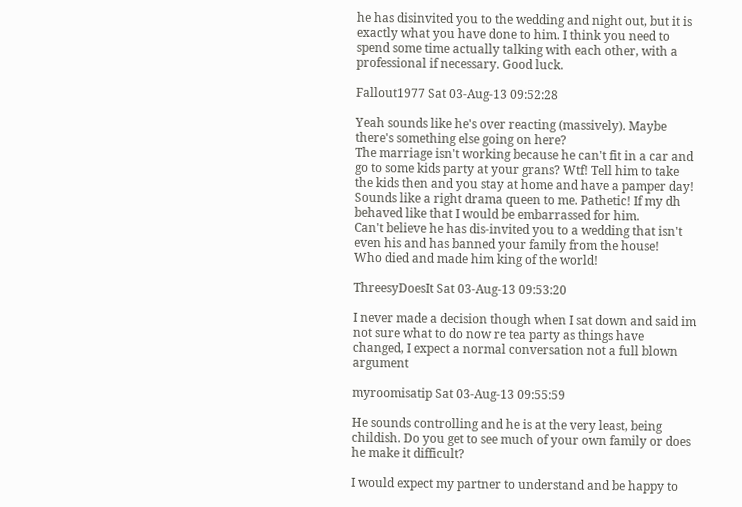he has disinvited you to the wedding and night out, but it is exactly what you have done to him. I think you need to spend some time actually talking with each other, with a professional if necessary. Good luck.

Fallout1977 Sat 03-Aug-13 09:52:28

Yeah sounds like he's over reacting (massively). Maybe there's something else going on here?
The marriage isn't working because he can't fit in a car and go to some kids party at your grans? Wtf! Tell him to take the kids then and you stay at home and have a pamper day! Sounds like a right drama queen to me. Pathetic! If my dh behaved like that I would be embarrassed for him.
Can't believe he has dis-invited you to a wedding that isn't even his and has banned your family from the house!
Who died and made him king of the world!

ThreesyDoesIt Sat 03-Aug-13 09:53:20

I never made a decision though when I sat down and said im not sure what to do now re tea party as things have changed, I expect a normal conversation not a full blown argument

myroomisatip Sat 03-Aug-13 09:55:59

He sounds controlling and he is at the very least, being childish. Do you get to see much of your own family or does he make it difficult?

I would expect my partner to understand and be happy to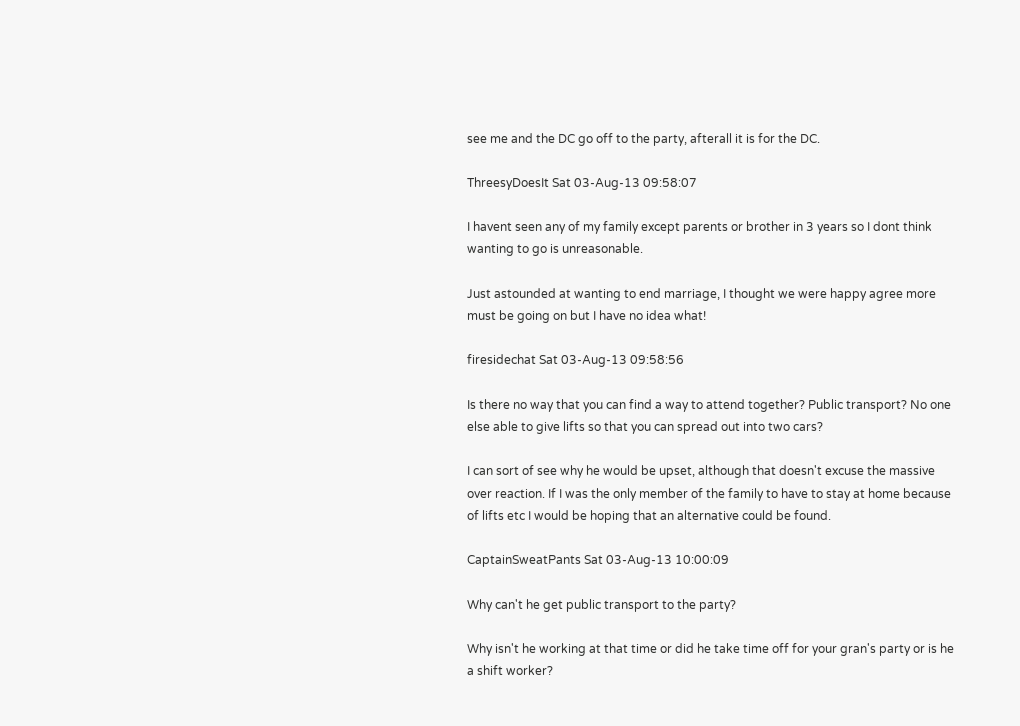see me and the DC go off to the party, afterall it is for the DC.

ThreesyDoesIt Sat 03-Aug-13 09:58:07

I havent seen any of my family except parents or brother in 3 years so I dont think wanting to go is unreasonable.

Just astounded at wanting to end marriage, I thought we were happy agree more must be going on but I have no idea what!

firesidechat Sat 03-Aug-13 09:58:56

Is there no way that you can find a way to attend together? Public transport? No one else able to give lifts so that you can spread out into two cars?

I can sort of see why he would be upset, although that doesn't excuse the massive over reaction. If I was the only member of the family to have to stay at home because of lifts etc I would be hoping that an alternative could be found.

CaptainSweatPants Sat 03-Aug-13 10:00:09

Why can't he get public transport to the party?

Why isn't he working at that time or did he take time off for your gran's party or is he a shift worker?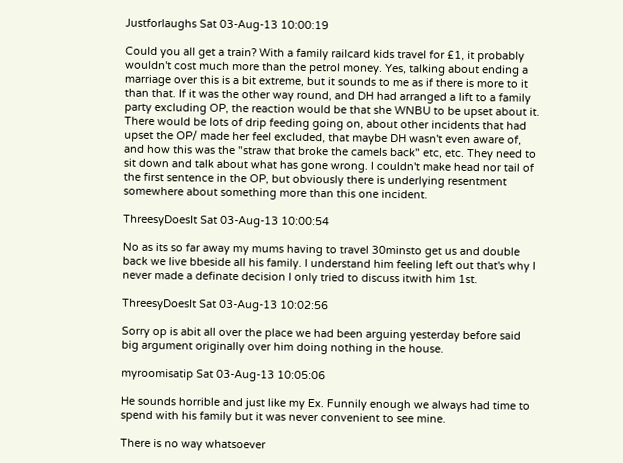Justforlaughs Sat 03-Aug-13 10:00:19

Could you all get a train? With a family railcard kids travel for £1, it probably wouldn't cost much more than the petrol money. Yes, talking about ending a marriage over this is a bit extreme, but it sounds to me as if there is more to it than that. If it was the other way round, and DH had arranged a lift to a family party excluding OP, the reaction would be that she WNBU to be upset about it. There would be lots of drip feeding going on, about other incidents that had upset the OP/ made her feel excluded, that maybe DH wasn't even aware of, and how this was the "straw that broke the camels back" etc, etc. They need to sit down and talk about what has gone wrong. I couldn't make head nor tail of the first sentence in the OP, but obviously there is underlying resentment somewhere about something more than this one incident.

ThreesyDoesIt Sat 03-Aug-13 10:00:54

No as its so far away my mums having to travel 30minsto get us and double back we live bbeside all his family. I understand him feeling left out that's why I never made a definate decision I only tried to discuss itwith him 1st.

ThreesyDoesIt Sat 03-Aug-13 10:02:56

Sorry op is abit all over the place we had been arguing yesterday before said big argument originally over him doing nothing in the house.

myroomisatip Sat 03-Aug-13 10:05:06

He sounds horrible and just like my Ex. Funnily enough we always had time to spend with his family but it was never convenient to see mine.

There is no way whatsoever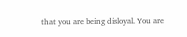that you are being disloyal. You are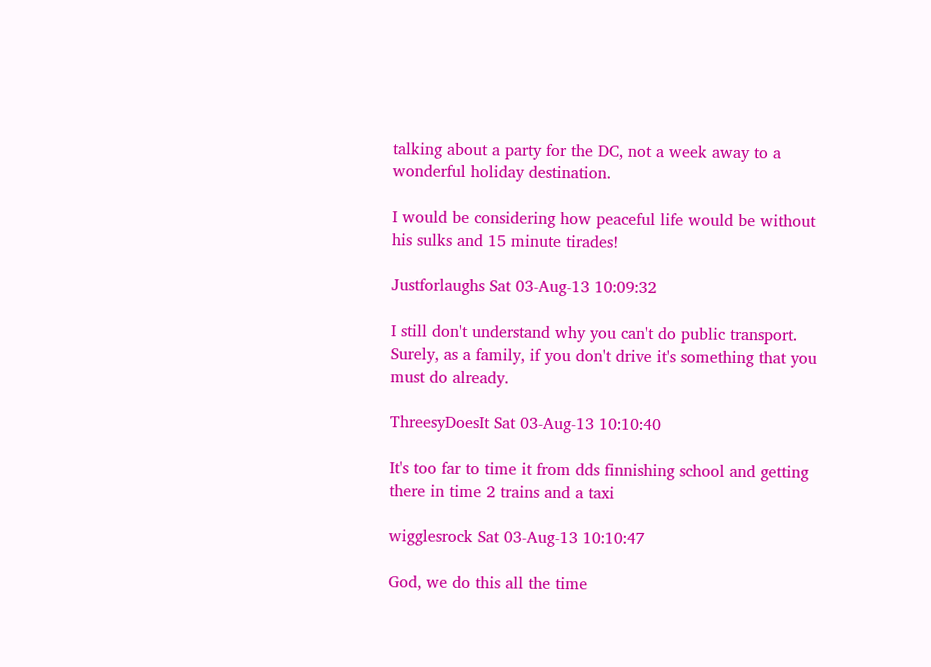talking about a party for the DC, not a week away to a wonderful holiday destination.

I would be considering how peaceful life would be without his sulks and 15 minute tirades!

Justforlaughs Sat 03-Aug-13 10:09:32

I still don't understand why you can't do public transport. Surely, as a family, if you don't drive it's something that you must do already.

ThreesyDoesIt Sat 03-Aug-13 10:10:40

It's too far to time it from dds finnishing school and getting there in time 2 trains and a taxi

wigglesrock Sat 03-Aug-13 10:10:47

God, we do this all the time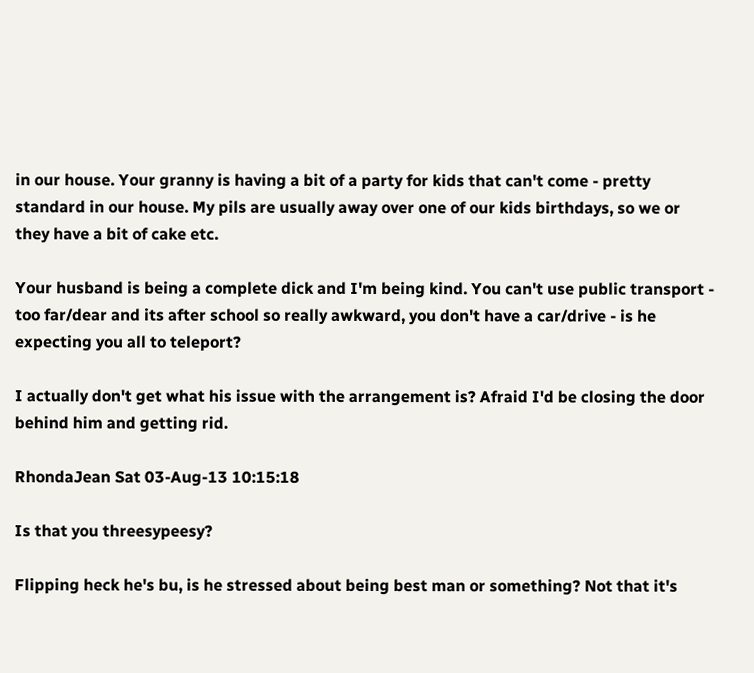in our house. Your granny is having a bit of a party for kids that can't come - pretty standard in our house. My pils are usually away over one of our kids birthdays, so we or they have a bit of cake etc.

Your husband is being a complete dick and I'm being kind. You can't use public transport - too far/dear and its after school so really awkward, you don't have a car/drive - is he expecting you all to teleport?

I actually don't get what his issue with the arrangement is? Afraid I'd be closing the door behind him and getting rid.

RhondaJean Sat 03-Aug-13 10:15:18

Is that you threesypeesy?

Flipping heck he's bu, is he stressed about being best man or something? Not that it's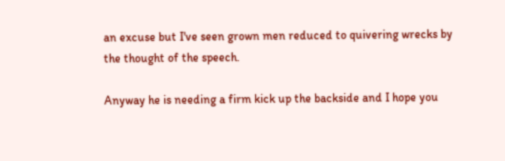an excuse but I've seen grown men reduced to quivering wrecks by the thought of the speech.

Anyway he is needing a firm kick up the backside and I hope you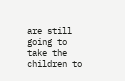are still going to take the children to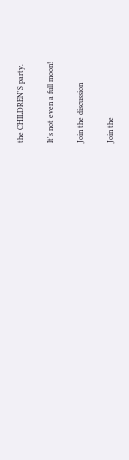the CHILDREN'S party.

It's not even a full moon!

Join the discussion

Join the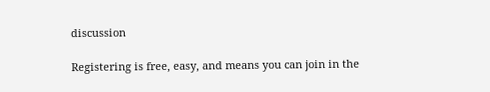discussion

Registering is free, easy, and means you can join in the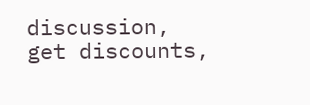discussion, get discounts,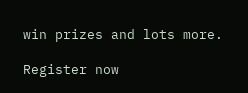win prizes and lots more.

Register now